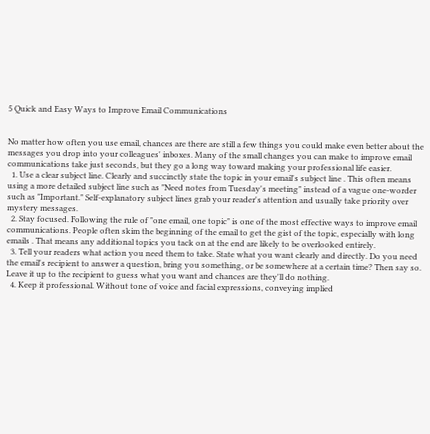5 Quick and Easy Ways to Improve Email Communications


No matter how often you use email, chances are there are still a few things you could make even better about the messages you drop into your colleagues' inboxes. Many of the small changes you can make to improve email communications take just seconds, but they go a long way toward making your professional life easier.
  1. Use a clear subject line. Clearly and succinctly state the topic in your email's subject line . This often means using a more detailed subject line such as "Need notes from Tuesday's meeting" instead of a vague one-worder such as "Important." Self-explanatory subject lines grab your reader's attention and usually take priority over mystery messages.
  2. Stay focused. Following the rule of "one email, one topic" is one of the most effective ways to improve email communications. People often skim the beginning of the email to get the gist of the topic, especially with long emails . That means any additional topics you tack on at the end are likely to be overlooked entirely.
  3. Tell your readers what action you need them to take. State what you want clearly and directly. Do you need the email's recipient to answer a question, bring you something, or be somewhere at a certain time? Then say so. Leave it up to the recipient to guess what you want and chances are they'll do nothing.
  4. Keep it professional. Without tone of voice and facial expressions, conveying implied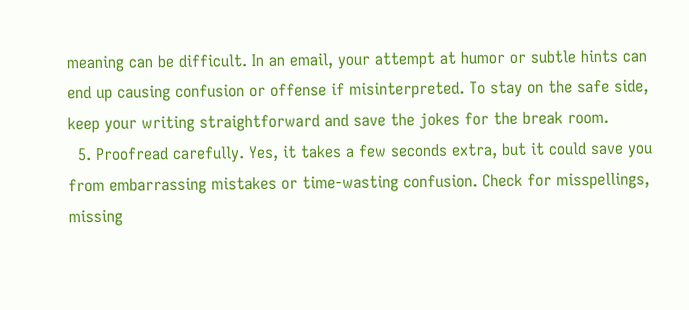meaning can be difficult. In an email, your attempt at humor or subtle hints can end up causing confusion or offense if misinterpreted. To stay on the safe side, keep your writing straightforward and save the jokes for the break room.
  5. Proofread carefully. Yes, it takes a few seconds extra, but it could save you from embarrassing mistakes or time-wasting confusion. Check for misspellings, missing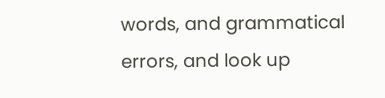words, and grammatical errors, and look up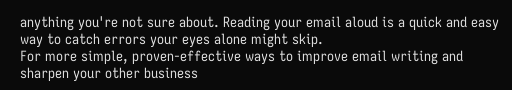anything you're not sure about. Reading your email aloud is a quick and easy way to catch errors your eyes alone might skip.
For more simple, proven-effective ways to improve email writing and sharpen your other business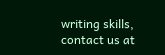writing skills, contact us at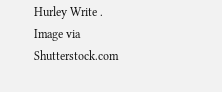Hurley Write .
Image via Shutterstock.com